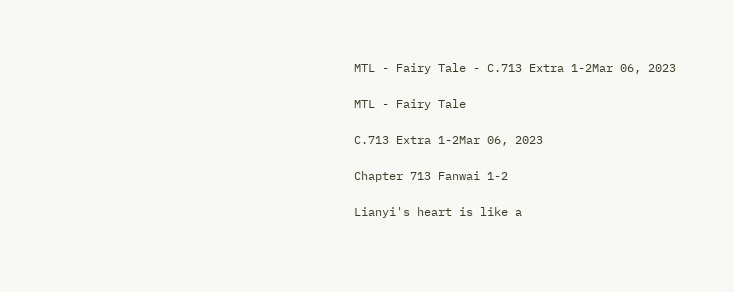MTL - Fairy Tale - C.713 Extra 1-2Mar 06, 2023

MTL - Fairy Tale

C.713 Extra 1-2Mar 06, 2023

Chapter 713 Fanwai 1-2

Lianyi's heart is like a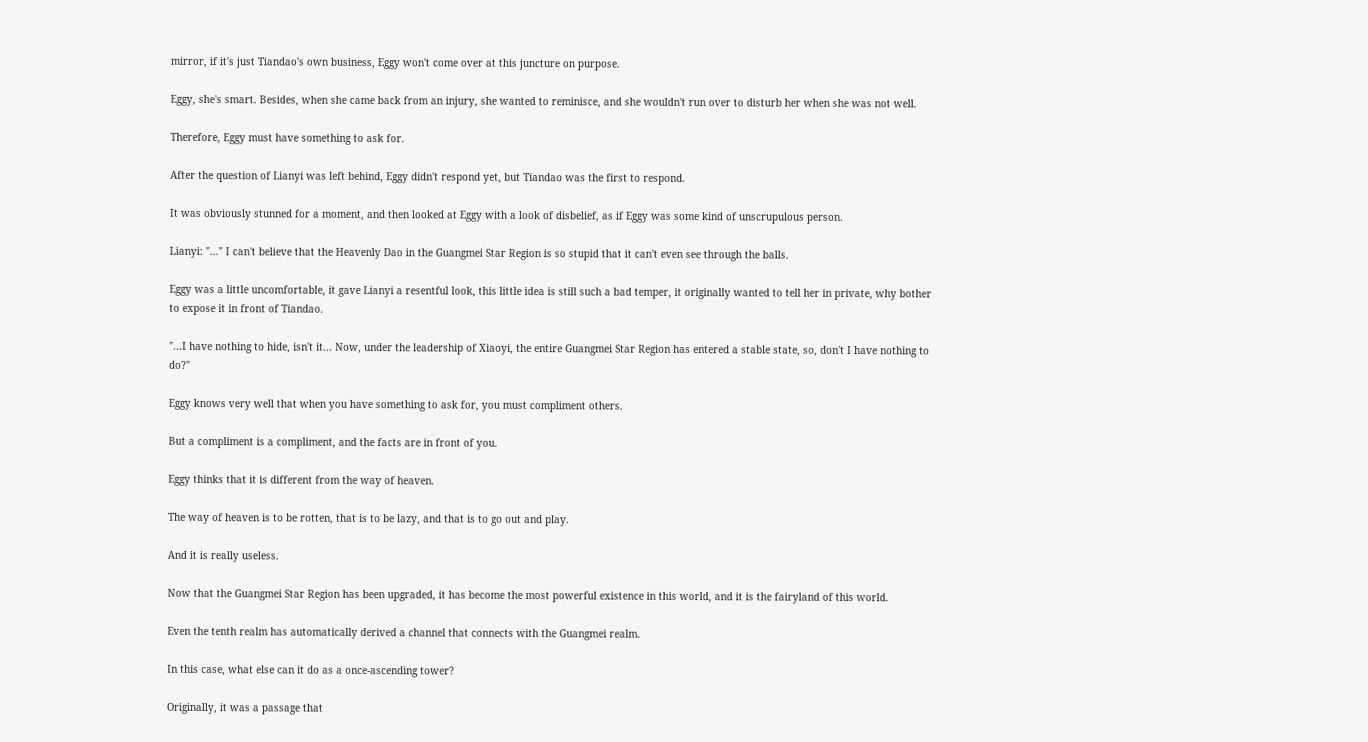mirror, if it's just Tiandao's own business, Eggy won't come over at this juncture on purpose.

Eggy, she's smart. Besides, when she came back from an injury, she wanted to reminisce, and she wouldn't run over to disturb her when she was not well.

Therefore, Eggy must have something to ask for.

After the question of Lianyi was left behind, Eggy didn't respond yet, but Tiandao was the first to respond.

It was obviously stunned for a moment, and then looked at Eggy with a look of disbelief, as if Eggy was some kind of unscrupulous person.

Lianyi: "..." I can't believe that the Heavenly Dao in the Guangmei Star Region is so stupid that it can't even see through the balls.

Eggy was a little uncomfortable, it gave Lianyi a resentful look, this little idea is still such a bad temper, it originally wanted to tell her in private, why bother to expose it in front of Tiandao.

"...I have nothing to hide, isn't it... Now, under the leadership of Xiaoyi, the entire Guangmei Star Region has entered a stable state, so, don't I have nothing to do?"

Eggy knows very well that when you have something to ask for, you must compliment others.

But a compliment is a compliment, and the facts are in front of you.

Eggy thinks that it is different from the way of heaven.

The way of heaven is to be rotten, that is to be lazy, and that is to go out and play.

And it is really useless.

Now that the Guangmei Star Region has been upgraded, it has become the most powerful existence in this world, and it is the fairyland of this world.

Even the tenth realm has automatically derived a channel that connects with the Guangmei realm.

In this case, what else can it do as a once-ascending tower?

Originally, it was a passage that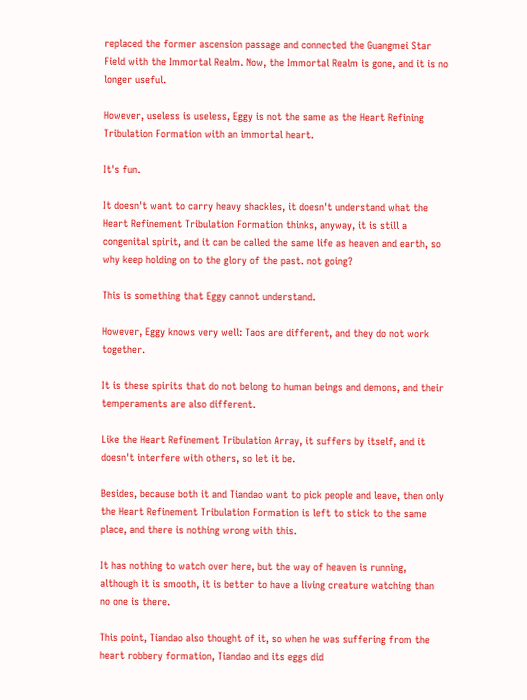replaced the former ascension passage and connected the Guangmei Star Field with the Immortal Realm. Now, the Immortal Realm is gone, and it is no longer useful.

However, useless is useless, Eggy is not the same as the Heart Refining Tribulation Formation with an immortal heart.

It's fun.

It doesn't want to carry heavy shackles, it doesn't understand what the Heart Refinement Tribulation Formation thinks, anyway, it is still a congenital spirit, and it can be called the same life as heaven and earth, so why keep holding on to the glory of the past. not going?

This is something that Eggy cannot understand.

However, Eggy knows very well: Taos are different, and they do not work together.

It is these spirits that do not belong to human beings and demons, and their temperaments are also different.

Like the Heart Refinement Tribulation Array, it suffers by itself, and it doesn't interfere with others, so let it be.

Besides, because both it and Tiandao want to pick people and leave, then only the Heart Refinement Tribulation Formation is left to stick to the same place, and there is nothing wrong with this.

It has nothing to watch over here, but the way of heaven is running, although it is smooth, it is better to have a living creature watching than no one is there.

This point, Tiandao also thought of it, so when he was suffering from the heart robbery formation, Tiandao and its eggs did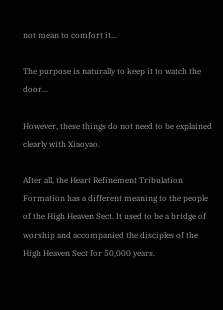not mean to comfort it...

The purpose is naturally to keep it to watch the door...

However, these things do not need to be explained clearly with Xiaoyao.

After all, the Heart Refinement Tribulation Formation has a different meaning to the people of the High Heaven Sect. It used to be a bridge of worship and accompanied the disciples of the High Heaven Sect for 50,000 years.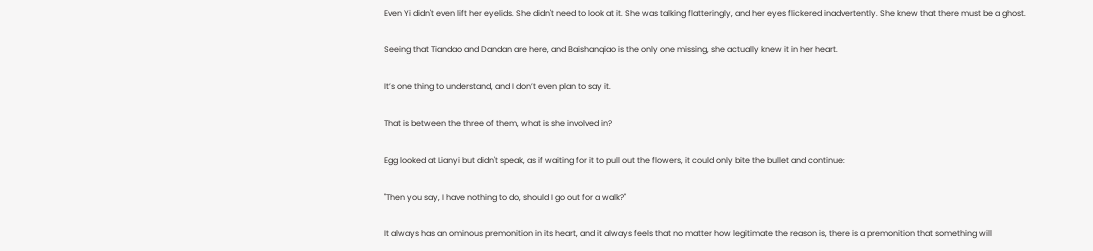Even Yi didn't even lift her eyelids. She didn't need to look at it. She was talking flatteringly, and her eyes flickered inadvertently. She knew that there must be a ghost.

Seeing that Tiandao and Dandan are here, and Baishanqiao is the only one missing, she actually knew it in her heart.

It’s one thing to understand, and I don’t even plan to say it.

That is between the three of them, what is she involved in?

Egg looked at Lianyi but didn't speak, as if waiting for it to pull out the flowers, it could only bite the bullet and continue:

"Then you say, I have nothing to do, should I go out for a walk?"

It always has an ominous premonition in its heart, and it always feels that no matter how legitimate the reason is, there is a premonition that something will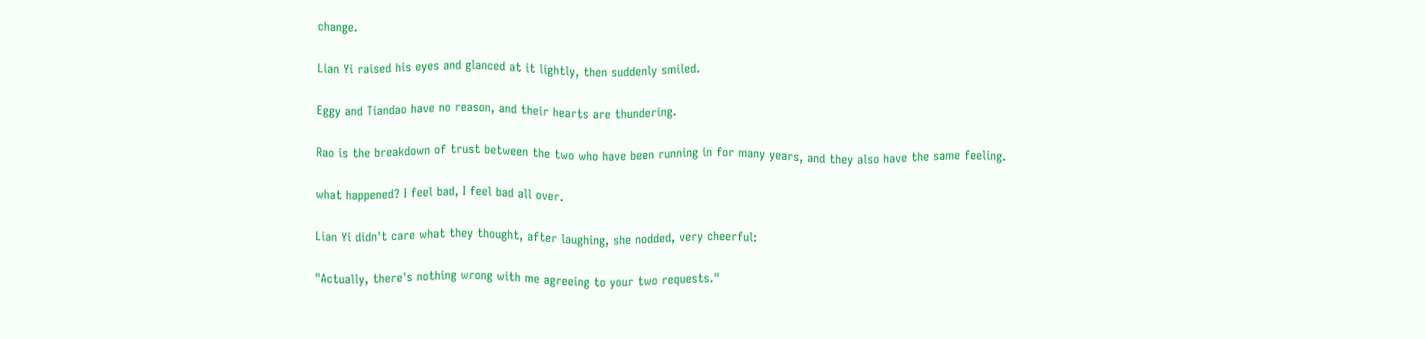change.

Lian Yi raised his eyes and glanced at it lightly, then suddenly smiled.

Eggy and Tiandao have no reason, and their hearts are thundering.

Rao is the breakdown of trust between the two who have been running in for many years, and they also have the same feeling.

what happened? I feel bad, I feel bad all over.

Lian Yi didn't care what they thought, after laughing, she nodded, very cheerful:

"Actually, there's nothing wrong with me agreeing to your two requests."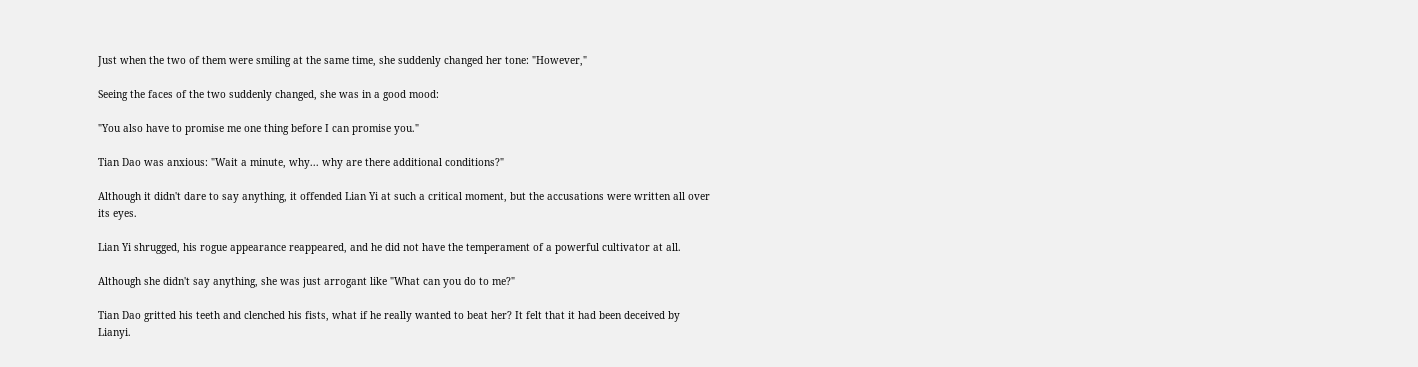Just when the two of them were smiling at the same time, she suddenly changed her tone: "However,"

Seeing the faces of the two suddenly changed, she was in a good mood:

"You also have to promise me one thing before I can promise you."

Tian Dao was anxious: "Wait a minute, why... why are there additional conditions?"

Although it didn't dare to say anything, it offended Lian Yi at such a critical moment, but the accusations were written all over its eyes.

Lian Yi shrugged, his rogue appearance reappeared, and he did not have the temperament of a powerful cultivator at all.

Although she didn't say anything, she was just arrogant like "What can you do to me?"

Tian Dao gritted his teeth and clenched his fists, what if he really wanted to beat her? It felt that it had been deceived by Lianyi.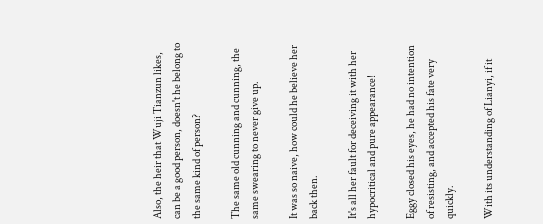Also, the heir that Wuji Tianzun likes, can be a good person, doesn't he belong to the same kind of person?

The same old cunning and cunning, the same swearing to never give up.

It was so naive, how could he believe her back then.

It's all her fault for deceiving it with her hypocritical and pure appearance!

Eggy closed his eyes, he had no intention of resisting, and accepted his fate very quickly.

With its understanding of Lianyi, if it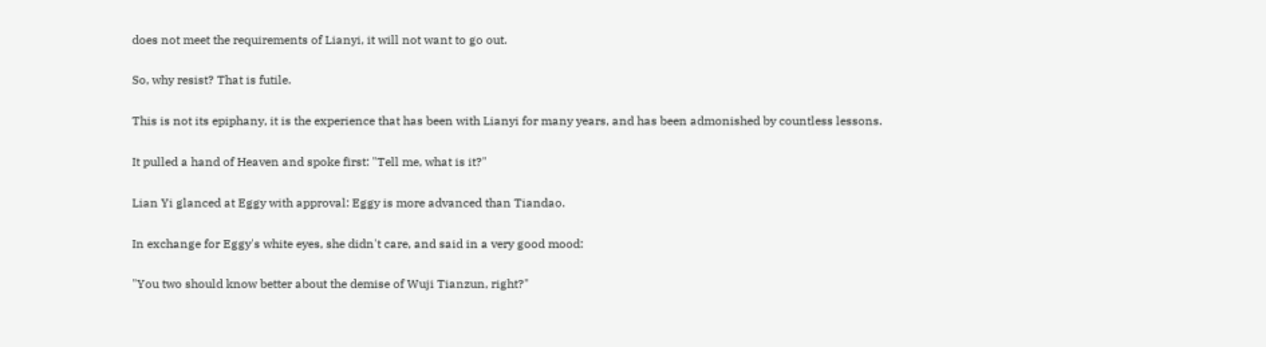does not meet the requirements of Lianyi, it will not want to go out.

So, why resist? That is futile.

This is not its epiphany, it is the experience that has been with Lianyi for many years, and has been admonished by countless lessons.

It pulled a hand of Heaven and spoke first: "Tell me, what is it?"

Lian Yi glanced at Eggy with approval: Eggy is more advanced than Tiandao.

In exchange for Eggy's white eyes, she didn't care, and said in a very good mood:

"You two should know better about the demise of Wuji Tianzun, right?"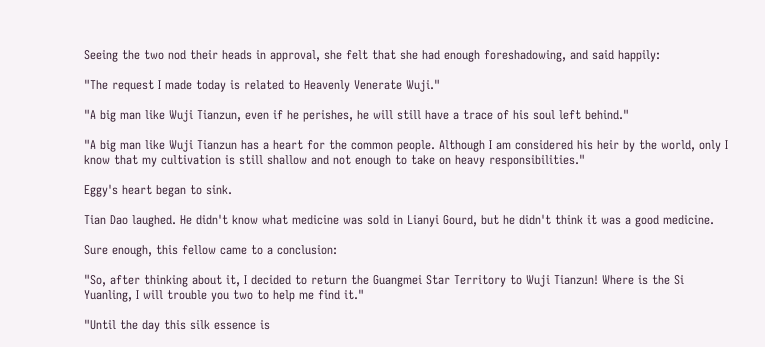Seeing the two nod their heads in approval, she felt that she had enough foreshadowing, and said happily:

"The request I made today is related to Heavenly Venerate Wuji."

"A big man like Wuji Tianzun, even if he perishes, he will still have a trace of his soul left behind."

"A big man like Wuji Tianzun has a heart for the common people. Although I am considered his heir by the world, only I know that my cultivation is still shallow and not enough to take on heavy responsibilities."

Eggy's heart began to sink.

Tian Dao laughed. He didn't know what medicine was sold in Lianyi Gourd, but he didn't think it was a good medicine.

Sure enough, this fellow came to a conclusion:

"So, after thinking about it, I decided to return the Guangmei Star Territory to Wuji Tianzun! Where is the Si Yuanling, I will trouble you two to help me find it."

"Until the day this silk essence is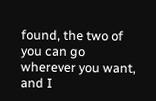found, the two of you can go wherever you want, and I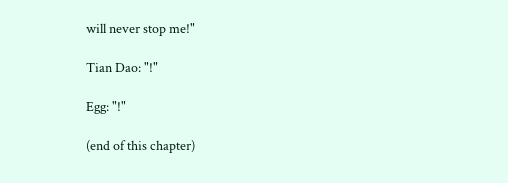will never stop me!"

Tian Dao: "!"

Egg: "!"

(end of this chapter)